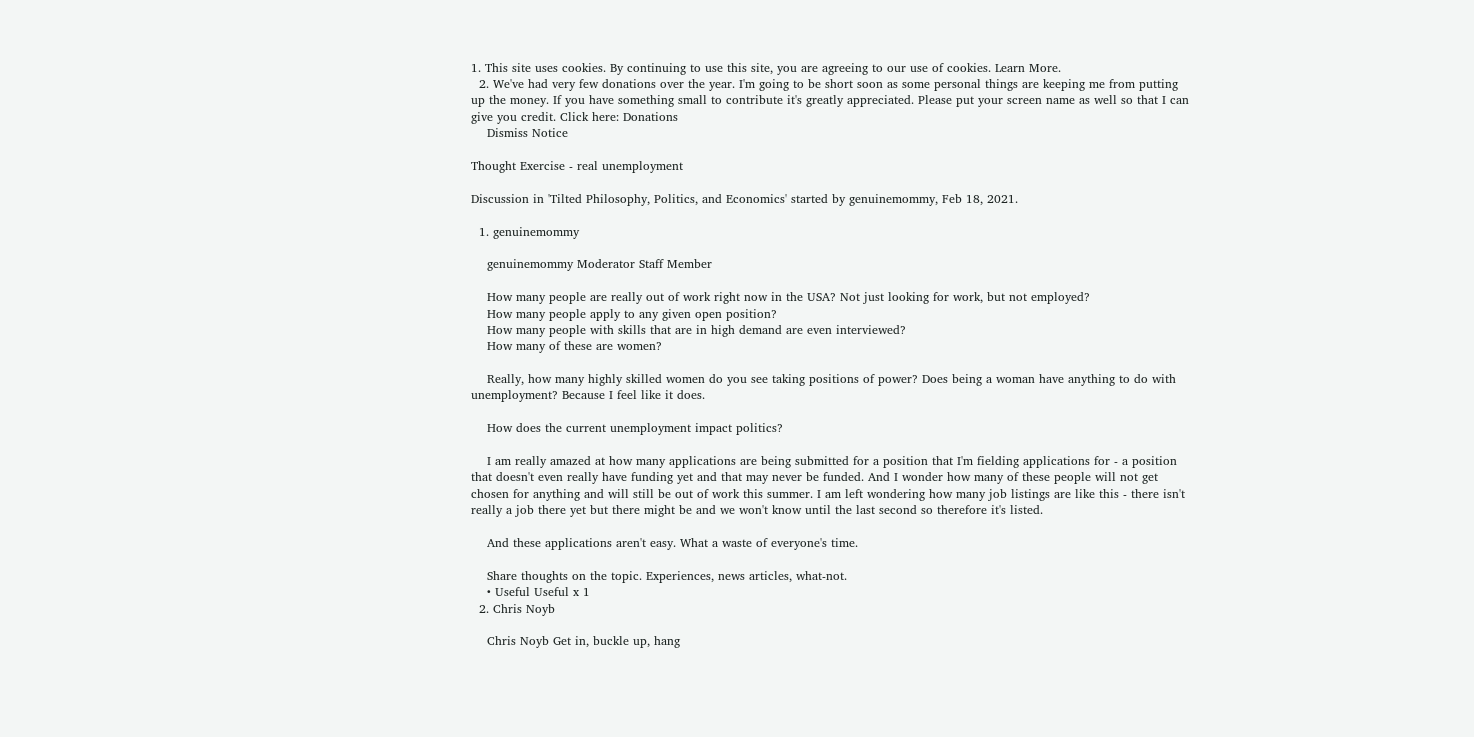1. This site uses cookies. By continuing to use this site, you are agreeing to our use of cookies. Learn More.
  2. We've had very few donations over the year. I'm going to be short soon as some personal things are keeping me from putting up the money. If you have something small to contribute it's greatly appreciated. Please put your screen name as well so that I can give you credit. Click here: Donations
    Dismiss Notice

Thought Exercise - real unemployment

Discussion in 'Tilted Philosophy, Politics, and Economics' started by genuinemommy, Feb 18, 2021.

  1. genuinemommy

    genuinemommy Moderator Staff Member

    How many people are really out of work right now in the USA? Not just looking for work, but not employed?
    How many people apply to any given open position?
    How many people with skills that are in high demand are even interviewed?
    How many of these are women?

    Really, how many highly skilled women do you see taking positions of power? Does being a woman have anything to do with unemployment? Because I feel like it does.

    How does the current unemployment impact politics?

    I am really amazed at how many applications are being submitted for a position that I'm fielding applications for - a position that doesn't even really have funding yet and that may never be funded. And I wonder how many of these people will not get chosen for anything and will still be out of work this summer. I am left wondering how many job listings are like this - there isn't really a job there yet but there might be and we won't know until the last second so therefore it's listed.

    And these applications aren't easy. What a waste of everyone's time.

    Share thoughts on the topic. Experiences, news articles, what-not.
    • Useful Useful x 1
  2. Chris Noyb

    Chris Noyb Get in, buckle up, hang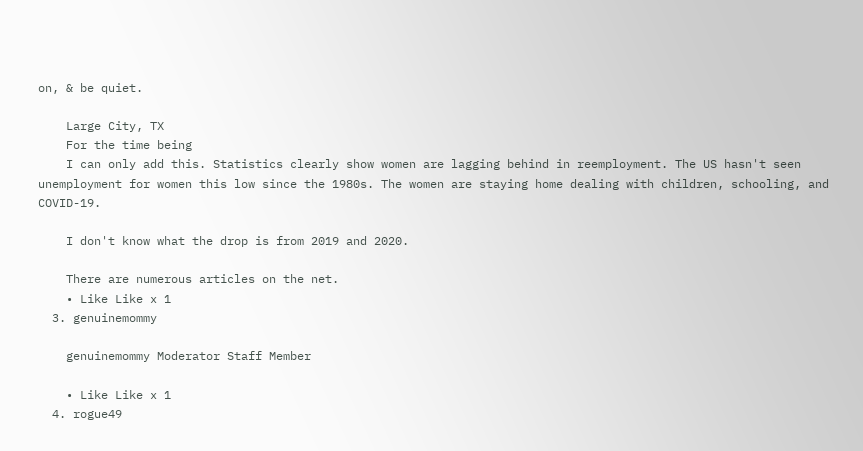on, & be quiet.

    Large City, TX
    For the time being
    I can only add this. Statistics clearly show women are lagging behind in reemployment. The US hasn't seen unemployment for women this low since the 1980s. The women are staying home dealing with children, schooling, and COVID-19.

    I don't know what the drop is from 2019 and 2020.

    There are numerous articles on the net.
    • Like Like x 1
  3. genuinemommy

    genuinemommy Moderator Staff Member

    • Like Like x 1
  4. rogue49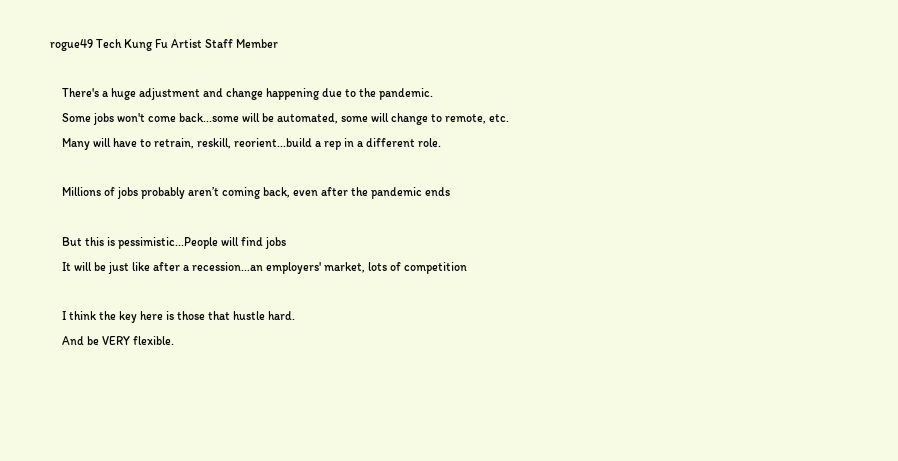rogue49 Tech Kung Fu Artist Staff Member

    There's a huge adjustment and change happening due to the pandemic.
    Some jobs won't come back...some will be automated, some will change to remote, etc.
    Many will have to retrain, reskill, reorient...build a rep in a different role.

    Millions of jobs probably aren’t coming back, even after the pandemic ends

    But this is pessimistic...People will find jobs
    It will be just like after a recession...an employers' market, lots of competition

    I think the key here is those that hustle hard.
    And be VERY flexible.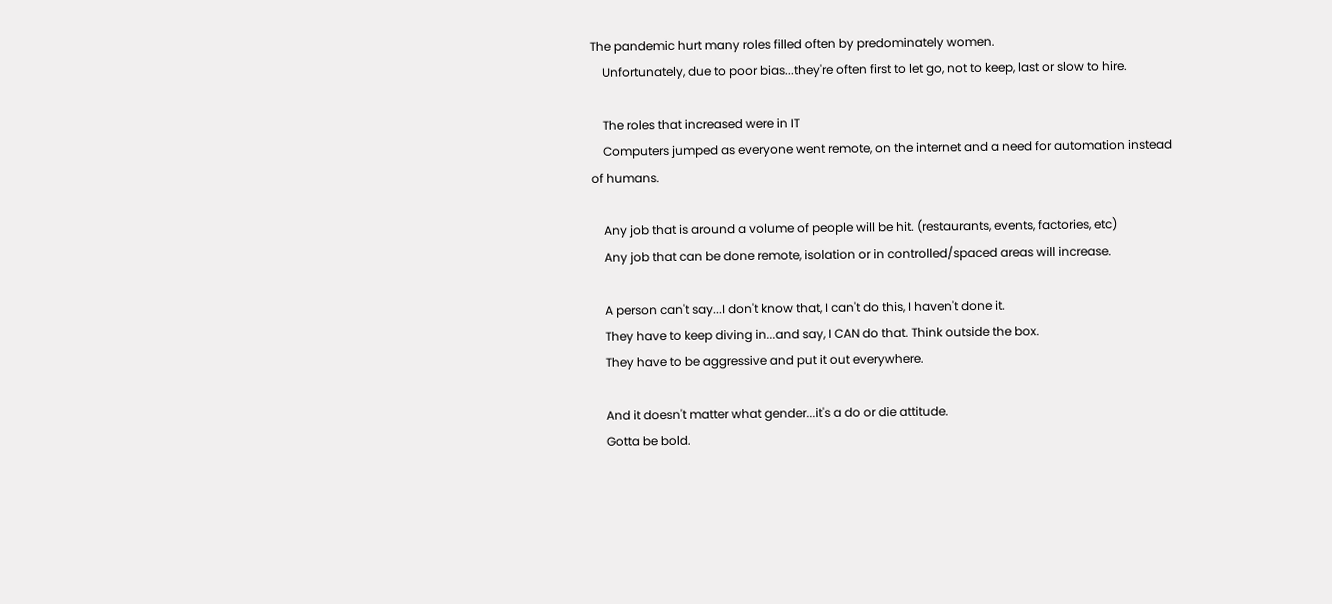The pandemic hurt many roles filled often by predominately women.
    Unfortunately, due to poor bias...they're often first to let go, not to keep, last or slow to hire.

    The roles that increased were in IT
    Computers jumped as everyone went remote, on the internet and a need for automation instead of humans.

    Any job that is around a volume of people will be hit. (restaurants, events, factories, etc)
    Any job that can be done remote, isolation or in controlled/spaced areas will increase.

    A person can't say...I don't know that, I can't do this, I haven't done it.
    They have to keep diving in...and say, I CAN do that. Think outside the box.
    They have to be aggressive and put it out everywhere.

    And it doesn't matter what gender...it's a do or die attitude.
    Gotta be bold.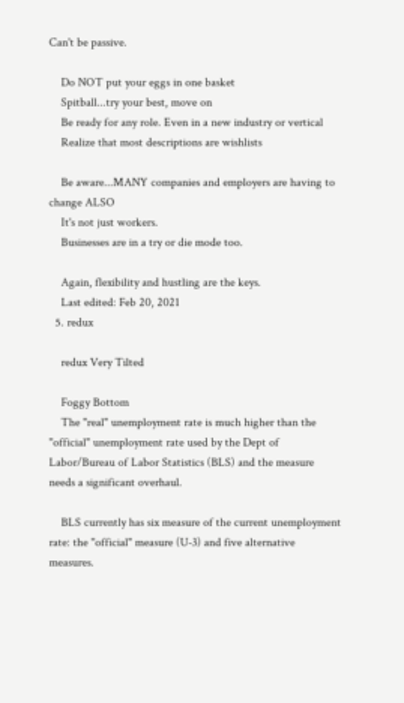Can't be passive.

    Do NOT put your eggs in one basket
    Spitball...try your best, move on
    Be ready for any role. Even in a new industry or vertical
    Realize that most descriptions are wishlists

    Be aware...MANY companies and employers are having to change ALSO
    It's not just workers.
    Businesses are in a try or die mode too.

    Again, flexibility and hustling are the keys.
    Last edited: Feb 20, 2021
  5. redux

    redux Very Tilted

    Foggy Bottom
    The "real" unemployment rate is much higher than the "official" unemployment rate used by the Dept of Labor/Bureau of Labor Statistics (BLS) and the measure needs a significant overhaul.

    BLS currently has six measure of the current unemployment rate: the "official" measure (U-3) and five alternative measures.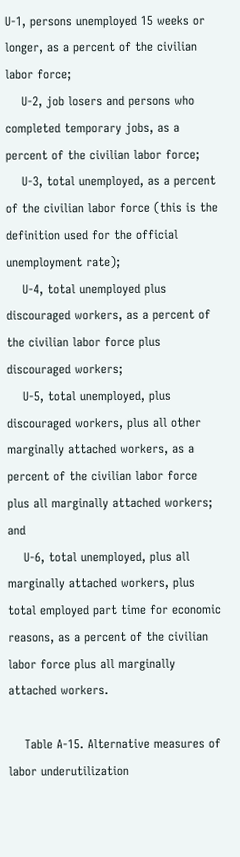U-1, persons unemployed 15 weeks or longer, as a percent of the civilian labor force;
    U-2, job losers and persons who completed temporary jobs, as a percent of the civilian labor force;
    U-3, total unemployed, as a percent of the civilian labor force (this is the definition used for the official unemployment rate);
    U-4, total unemployed plus discouraged workers, as a percent of the civilian labor force plus discouraged workers;
    U-5, total unemployed, plus discouraged workers, plus all other marginally attached workers, as a percent of the civilian labor force plus all marginally attached workers; and
    U-6, total unemployed, plus all marginally attached workers, plus total employed part time for economic reasons, as a percent of the civilian labor force plus all marginally attached workers.

    Table A-15. Alternative measures of labor underutilization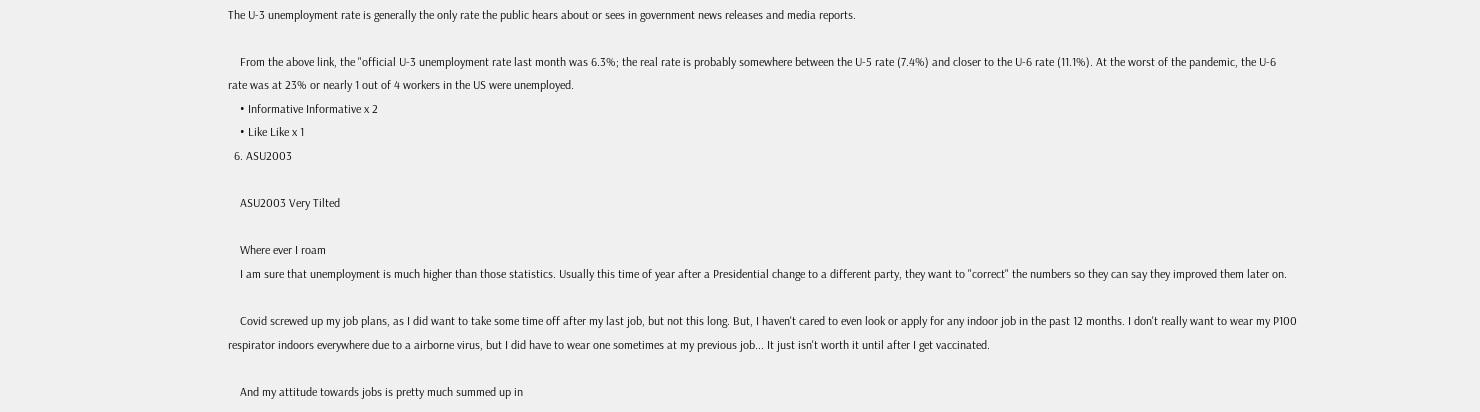The U-3 unemployment rate is generally the only rate the public hears about or sees in government news releases and media reports.

    From the above link, the "official U-3 unemployment rate last month was 6.3%; the real rate is probably somewhere between the U-5 rate (7.4%) and closer to the U-6 rate (11.1%). At the worst of the pandemic, the U-6 rate was at 23% or nearly 1 out of 4 workers in the US were unemployed.
    • Informative Informative x 2
    • Like Like x 1
  6. ASU2003

    ASU2003 Very Tilted

    Where ever I roam
    I am sure that unemployment is much higher than those statistics. Usually this time of year after a Presidential change to a different party, they want to "correct" the numbers so they can say they improved them later on.

    Covid screwed up my job plans, as I did want to take some time off after my last job, but not this long. But, I haven't cared to even look or apply for any indoor job in the past 12 months. I don't really want to wear my P100 respirator indoors everywhere due to a airborne virus, but I did have to wear one sometimes at my previous job... It just isn't worth it until after I get vaccinated.

    And my attitude towards jobs is pretty much summed up in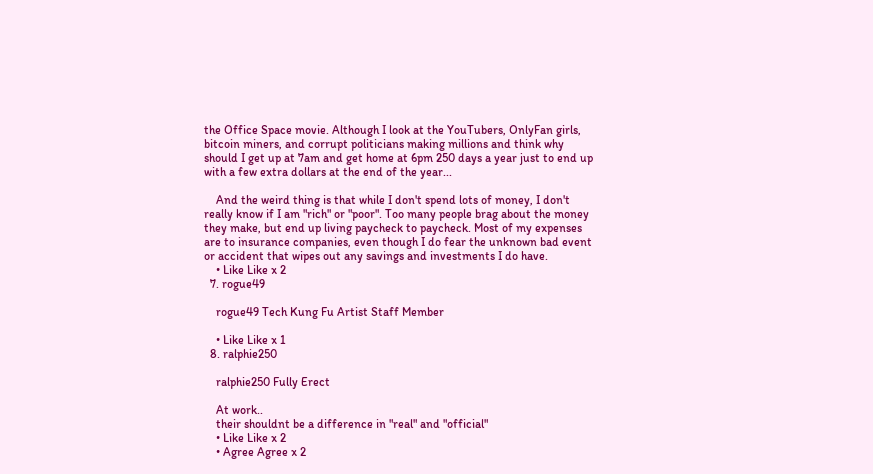the Office Space movie. Although I look at the YouTubers, OnlyFan girls, bitcoin miners, and corrupt politicians making millions and think why should I get up at 7am and get home at 6pm 250 days a year just to end up with a few extra dollars at the end of the year...

    And the weird thing is that while I don't spend lots of money, I don't really know if I am "rich" or "poor". Too many people brag about the money they make, but end up living paycheck to paycheck. Most of my expenses are to insurance companies, even though I do fear the unknown bad event or accident that wipes out any savings and investments I do have.
    • Like Like x 2
  7. rogue49

    rogue49 Tech Kung Fu Artist Staff Member

    • Like Like x 1
  8. ralphie250

    ralphie250 Fully Erect

    At work..
    their shouldnt be a difference in "real" and "official"
    • Like Like x 2
    • Agree Agree x 2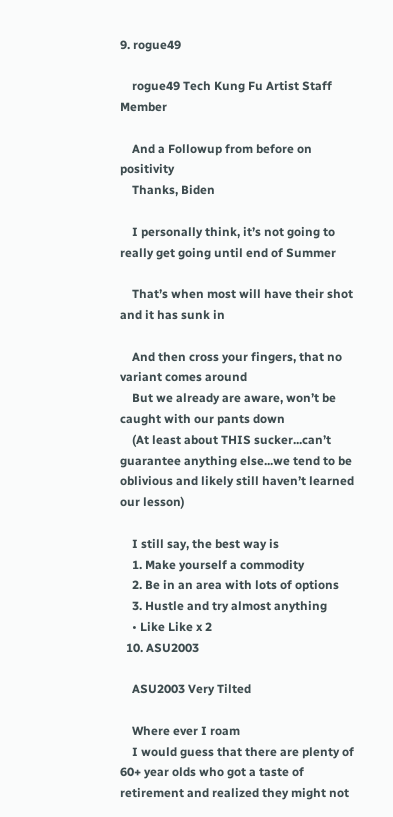9. rogue49

    rogue49 Tech Kung Fu Artist Staff Member

    And a Followup from before on positivity
    Thanks, Biden

    I personally think, it’s not going to really get going until end of Summer

    That’s when most will have their shot and it has sunk in

    And then cross your fingers, that no variant comes around
    But we already are aware, won’t be caught with our pants down
    (At least about THIS sucker...can’t guarantee anything else...we tend to be oblivious and likely still haven’t learned our lesson)

    I still say, the best way is
    1. Make yourself a commodity
    2. Be in an area with lots of options
    3. Hustle and try almost anything
    • Like Like x 2
  10. ASU2003

    ASU2003 Very Tilted

    Where ever I roam
    I would guess that there are plenty of 60+ year olds who got a taste of retirement and realized they might not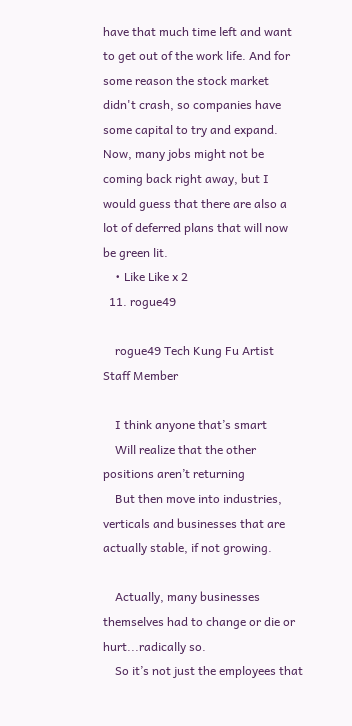have that much time left and want to get out of the work life. And for some reason the stock market didn't crash, so companies have some capital to try and expand. Now, many jobs might not be coming back right away, but I would guess that there are also a lot of deferred plans that will now be green lit.
    • Like Like x 2
  11. rogue49

    rogue49 Tech Kung Fu Artist Staff Member

    I think anyone that’s smart
    Will realize that the other positions aren’t returning
    But then move into industries, verticals and businesses that are actually stable, if not growing.

    Actually, many businesses themselves had to change or die or hurt...radically so.
    So it’s not just the employees that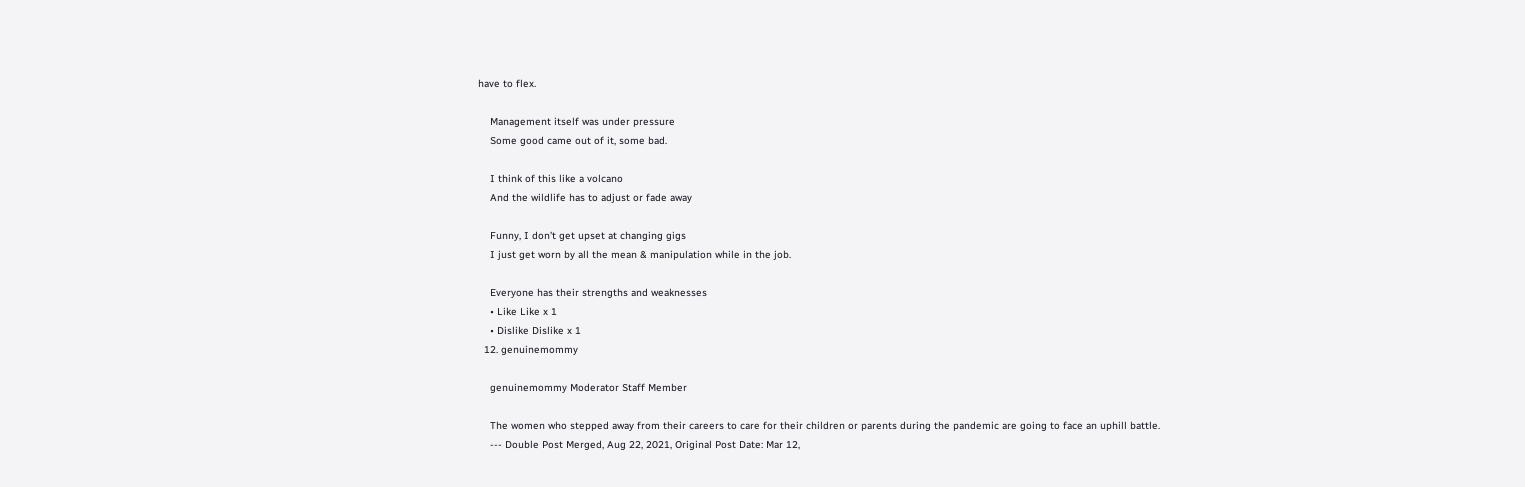have to flex.

    Management itself was under pressure
    Some good came out of it, some bad.

    I think of this like a volcano
    And the wildlife has to adjust or fade away

    Funny, I don’t get upset at changing gigs
    I just get worn by all the mean & manipulation while in the job.

    Everyone has their strengths and weaknesses
    • Like Like x 1
    • Dislike Dislike x 1
  12. genuinemommy

    genuinemommy Moderator Staff Member

    The women who stepped away from their careers to care for their children or parents during the pandemic are going to face an uphill battle.
    --- Double Post Merged, Aug 22, 2021, Original Post Date: Mar 12,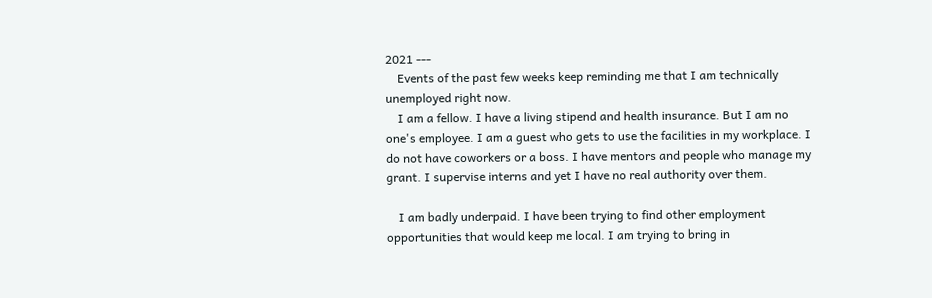2021 ---
    Events of the past few weeks keep reminding me that I am technically unemployed right now.
    I am a fellow. I have a living stipend and health insurance. But I am no one's employee. I am a guest who gets to use the facilities in my workplace. I do not have coworkers or a boss. I have mentors and people who manage my grant. I supervise interns and yet I have no real authority over them.

    I am badly underpaid. I have been trying to find other employment opportunities that would keep me local. I am trying to bring in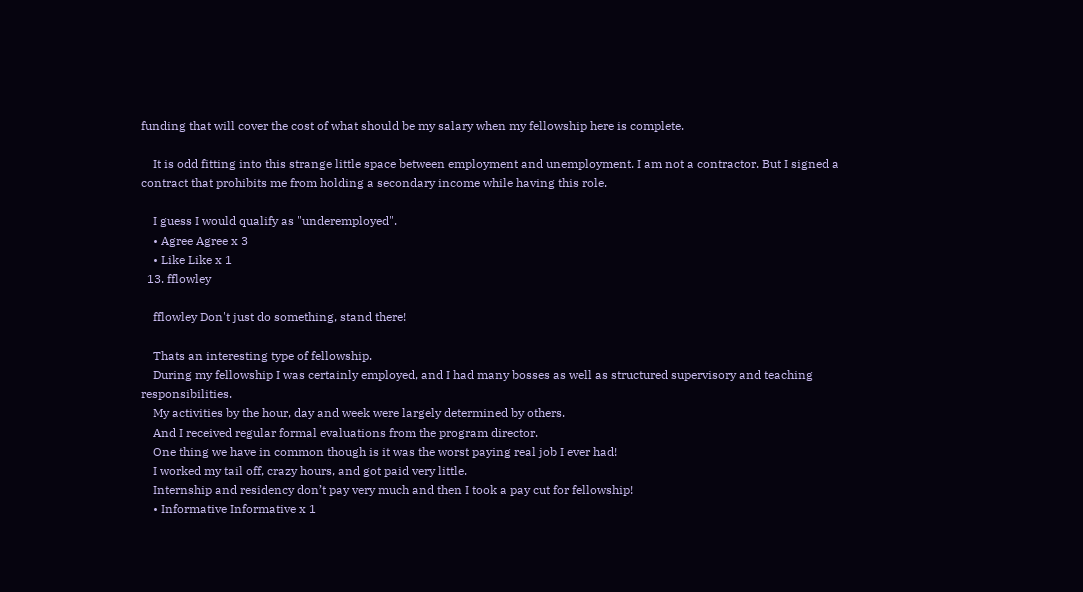funding that will cover the cost of what should be my salary when my fellowship here is complete.

    It is odd fitting into this strange little space between employment and unemployment. I am not a contractor. But I signed a contract that prohibits me from holding a secondary income while having this role.

    I guess I would qualify as "underemployed".
    • Agree Agree x 3
    • Like Like x 1
  13. fflowley

    fflowley Don't just do something, stand there!

    Thats an interesting type of fellowship.
    During my fellowship I was certainly employed, and I had many bosses as well as structured supervisory and teaching responsibilities.
    My activities by the hour, day and week were largely determined by others.
    And I received regular formal evaluations from the program director.
    One thing we have in common though is it was the worst paying real job I ever had!
    I worked my tail off, crazy hours, and got paid very little.
    Internship and residency don’t pay very much and then I took a pay cut for fellowship!
    • Informative Informative x 1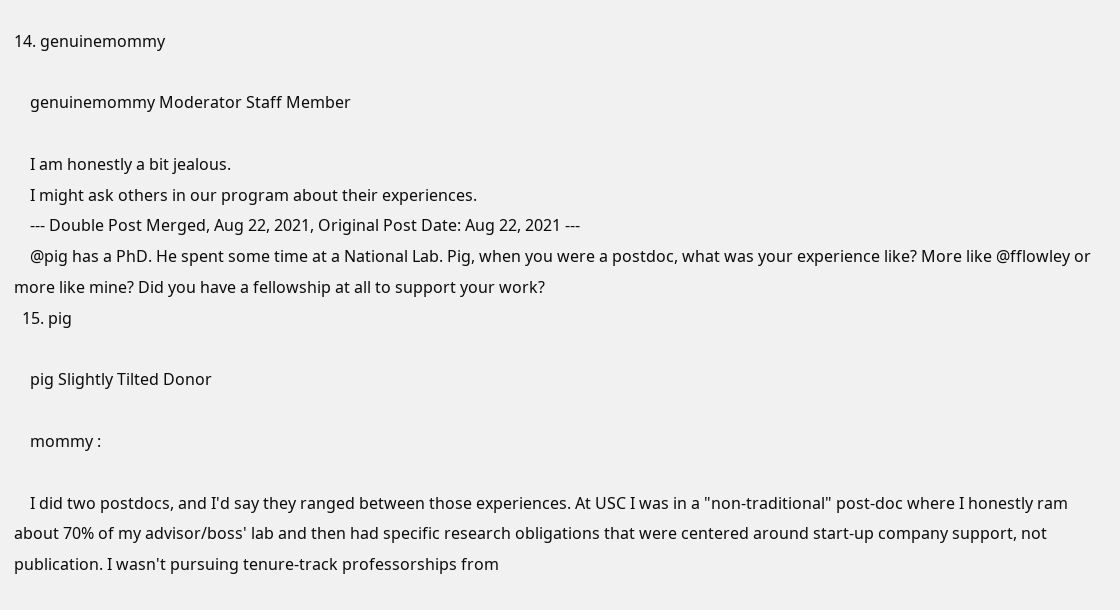14. genuinemommy

    genuinemommy Moderator Staff Member

    I am honestly a bit jealous.
    I might ask others in our program about their experiences.
    --- Double Post Merged, Aug 22, 2021, Original Post Date: Aug 22, 2021 ---
    @pig has a PhD. He spent some time at a National Lab. Pig, when you were a postdoc, what was your experience like? More like @fflowley or more like mine? Did you have a fellowship at all to support your work?
  15. pig

    pig Slightly Tilted Donor

    mommy :

    I did two postdocs, and I'd say they ranged between those experiences. At USC I was in a "non-traditional" post-doc where I honestly ram about 70% of my advisor/boss' lab and then had specific research obligations that were centered around start-up company support, not publication. I wasn't pursuing tenure-track professorships from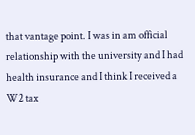that vantage point. I was in am official relationship with the university and I had health insurance and I think I received a W2 tax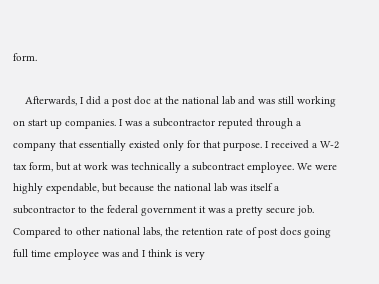form.

    Afterwards, I did a post doc at the national lab and was still working on start up companies. I was a subcontractor reputed through a company that essentially existed only for that purpose. I received a W-2 tax form, but at work was technically a subcontract employee. We were highly expendable, but because the national lab was itself a subcontractor to the federal government it was a pretty secure job. Compared to other national labs, the retention rate of post docs going full time employee was and I think is very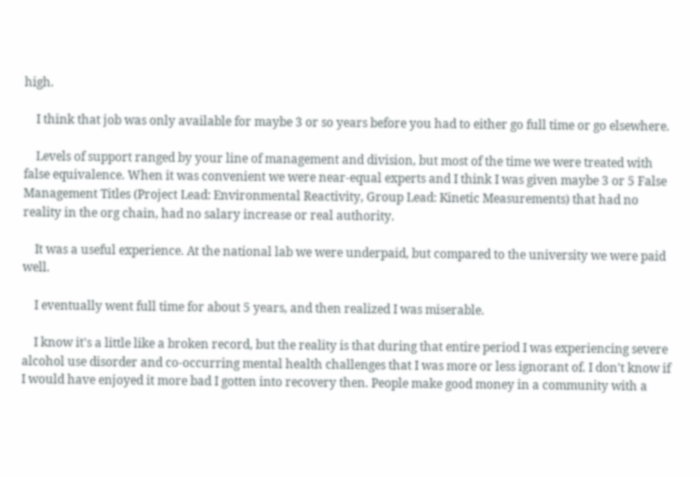high.

    I think that job was only available for maybe 3 or so years before you had to either go full time or go elsewhere.

    Levels of support ranged by your line of management and division, but most of the time we were treated with false equivalence. When it was convenient we were near-equal experts and I think I was given maybe 3 or 5 False Management Titles (Project Lead: Environmental Reactivity, Group Lead: Kinetic Measurements) that had no reality in the org chain, had no salary increase or real authority.

    It was a useful experience. At the national lab we were underpaid, but compared to the university we were paid well.

    I eventually went full time for about 5 years, and then realized I was miserable.

    I know it's a little like a broken record, but the reality is that during that entire period I was experiencing severe alcohol use disorder and co-occurring mental health challenges that I was more or less ignorant of. I don't know if I would have enjoyed it more bad I gotten into recovery then. People make good money in a community with a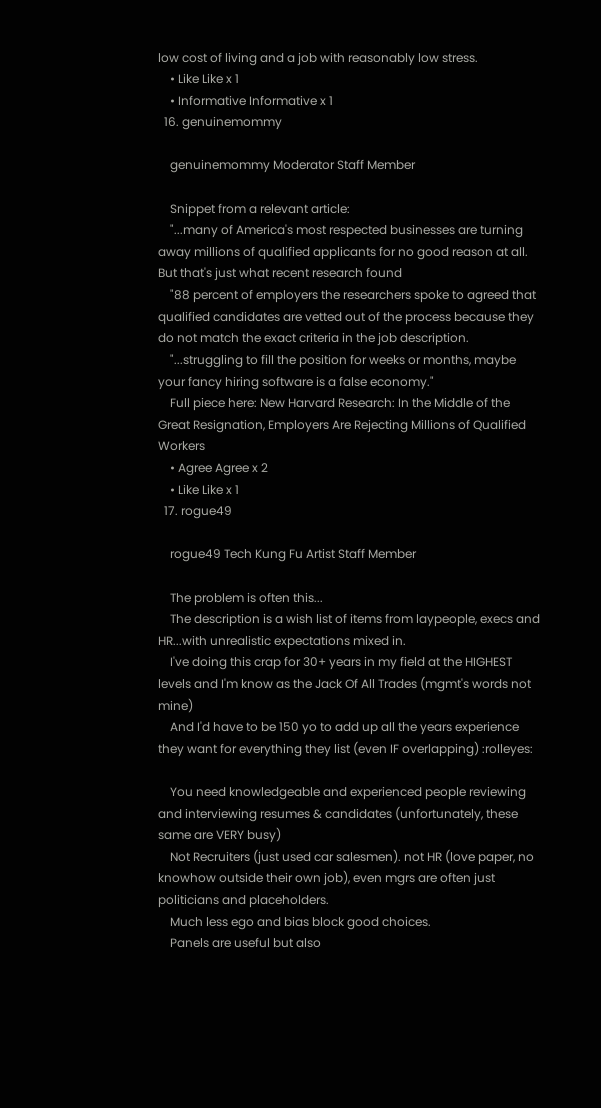low cost of living and a job with reasonably low stress.
    • Like Like x 1
    • Informative Informative x 1
  16. genuinemommy

    genuinemommy Moderator Staff Member

    Snippet from a relevant article:
    "...many of America's most respected businesses are turning away millions of qualified applicants for no good reason at all. But that's just what recent research found
    "88 percent of employers the researchers spoke to agreed that qualified candidates are vetted out of the process because they do not match the exact criteria in the job description.
    "...struggling to fill the position for weeks or months, maybe your fancy hiring software is a false economy."
    Full piece here: New Harvard Research: In the Middle of the Great Resignation, Employers Are Rejecting Millions of Qualified Workers
    • Agree Agree x 2
    • Like Like x 1
  17. rogue49

    rogue49 Tech Kung Fu Artist Staff Member

    The problem is often this...
    The description is a wish list of items from laypeople, execs and HR...with unrealistic expectations mixed in.
    I've doing this crap for 30+ years in my field at the HIGHEST levels and I'm know as the Jack Of All Trades (mgmt's words not mine)
    And I'd have to be 150 yo to add up all the years experience they want for everything they list (even IF overlapping) :rolleyes:

    You need knowledgeable and experienced people reviewing and interviewing resumes & candidates (unfortunately, these same are VERY busy)
    Not Recruiters (just used car salesmen). not HR (love paper, no knowhow outside their own job), even mgrs are often just politicians and placeholders.
    Much less ego and bias block good choices.
    Panels are useful but also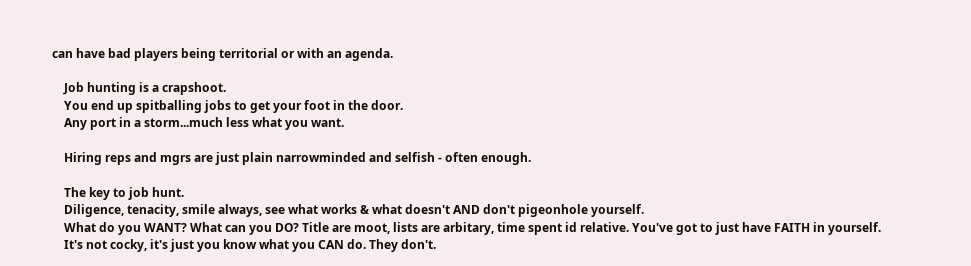can have bad players being territorial or with an agenda.

    Job hunting is a crapshoot.
    You end up spitballing jobs to get your foot in the door.
    Any port in a storm...much less what you want.

    Hiring reps and mgrs are just plain narrowminded and selfish - often enough.

    The key to job hunt.
    Diligence, tenacity, smile always, see what works & what doesn't AND don't pigeonhole yourself.
    What do you WANT? What can you DO? Title are moot, lists are arbitary, time spent id relative. You've got to just have FAITH in yourself.
    It's not cocky, it's just you know what you CAN do. They don't.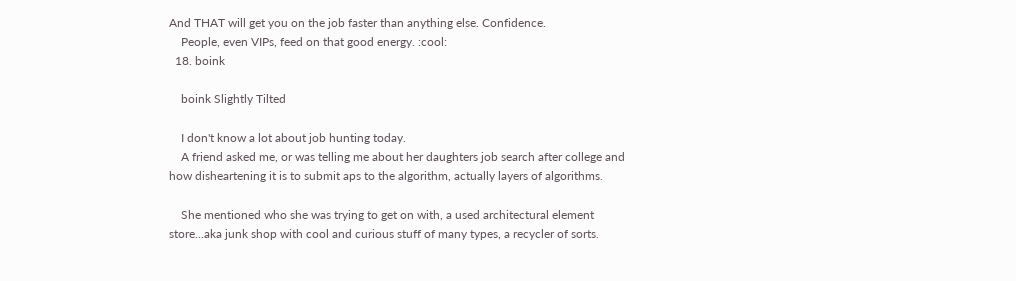And THAT will get you on the job faster than anything else. Confidence.
    People, even VIPs, feed on that good energy. :cool:
  18. boink

    boink Slightly Tilted

    I don't know a lot about job hunting today.
    A friend asked me, or was telling me about her daughters job search after college and how disheartening it is to submit aps to the algorithm, actually layers of algorithms.

    She mentioned who she was trying to get on with, a used architectural element store...aka junk shop with cool and curious stuff of many types, a recycler of sorts.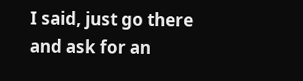I said, just go there and ask for an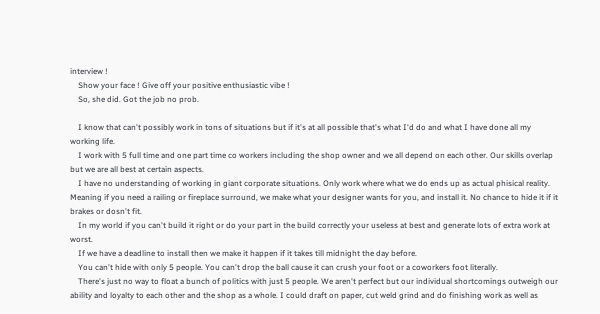interview !
    Show your face ! Give off your positive enthusiastic vibe !
    So, she did. Got the job no prob.

    I know that can't possibly work in tons of situations but if it's at all possible that's what I'd do and what I have done all my working life.
    I work with 5 full time and one part time co workers including the shop owner and we all depend on each other. Our skills overlap but we are all best at certain aspects.
    I have no understanding of working in giant corporate situations. Only work where what we do ends up as actual phisical reality. Meaning if you need a railing or fireplace surround, we make what your designer wants for you, and install it. No chance to hide it if it brakes or dosn't fit.
    In my world if you can't build it right or do your part in the build correctly your useless at best and generate lots of extra work at worst.
    If we have a deadline to install then we make it happen if it takes till midnight the day before.
    You can't hide with only 5 people. You can't drop the ball cause it can crush your foot or a coworkers foot literally.
    There's just no way to float a bunch of politics with just 5 people. We aren't perfect but our individual shortcomings outweigh our ability and loyalty to each other and the shop as a whole. I could draft on paper, cut weld grind and do finishing work as well as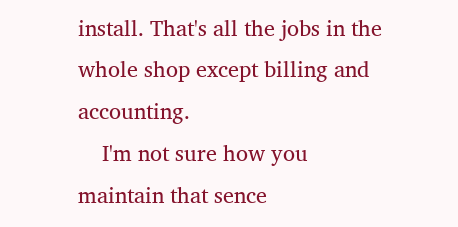install. That's all the jobs in the whole shop except billing and accounting.
    I'm not sure how you maintain that sence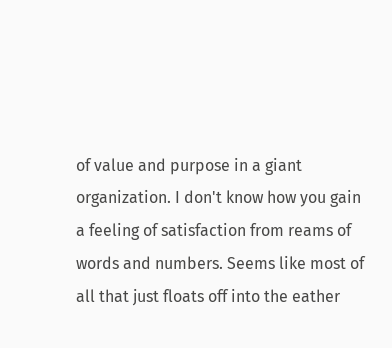of value and purpose in a giant organization. I don't know how you gain a feeling of satisfaction from reams of words and numbers. Seems like most of all that just floats off into the eather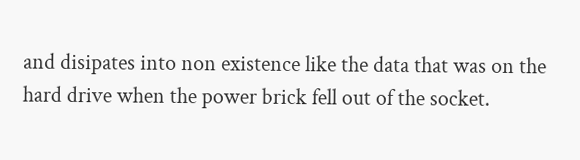and disipates into non existence like the data that was on the hard drive when the power brick fell out of the socket.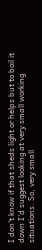I don't know if that sheds light or helps but to boil it down I'd suggest looking at very small working situations. So, very small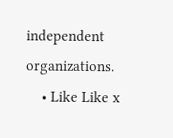independent organizations.
    • Like Like x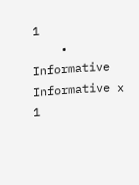1
    • Informative Informative x 1